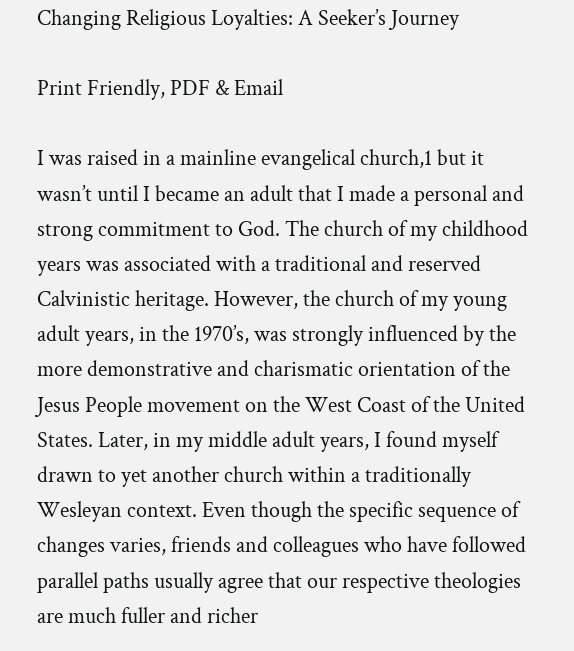Changing Religious Loyalties: A Seeker’s Journey

Print Friendly, PDF & Email

I was raised in a mainline evangelical church,1 but it wasn’t until I became an adult that I made a personal and strong commitment to God. The church of my childhood years was associated with a traditional and reserved Calvinistic heritage. However, the church of my young adult years, in the 1970’s, was strongly influenced by the more demonstrative and charismatic orientation of the Jesus People movement on the West Coast of the United States. Later, in my middle adult years, I found myself drawn to yet another church within a traditionally Wesleyan context. Even though the specific sequence of changes varies, friends and colleagues who have followed parallel paths usually agree that our respective theologies are much fuller and richer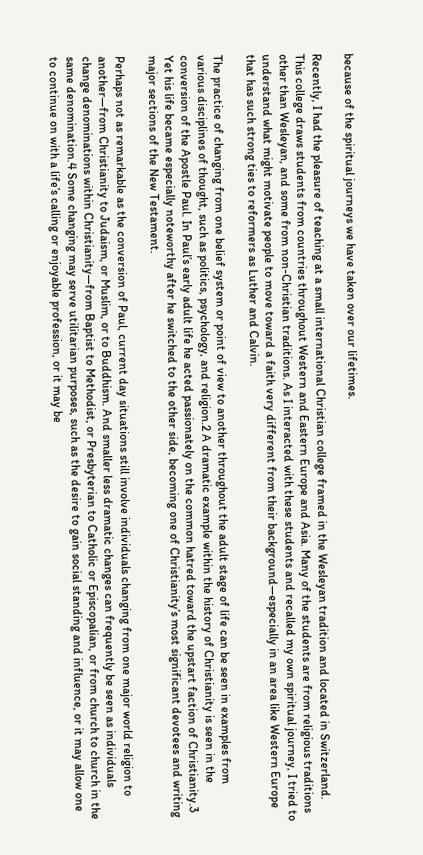because of the spiritual journeys we have taken over our lifetimes.

Recently, I had the pleasure of teaching at a small international Christian college framed in the Wesleyan tradition and located in Switzerland. This college draws students from countries throughout Western and Eastern Europe and Asia. Many of the students are from religious traditions other than Wesleyan, and some from non-Christian traditions. As I interacted with these students and recalled my own spiritual journey, I tried to understand what might motivate people to move toward a faith very different from their background—especially in an area like Western Europe that has such strong ties to reformers as Luther and Calvin.

The practice of changing from one belief system or point of view to another throughout the adult stage of life can be seen in examples from various disciplines of thought, such as politics, psychology, and religion.2 A dramatic example within the history of Christianity is seen in the conversion of the Apostle Paul. In Paul’s early adult life he acted passionately on the common hatred toward the upstart faction of Christianity.3 Yet his life became especially noteworthy after he switched to the other side, becoming one of Christianity’s most significant devotees and writing major sections of the New Testament.

Perhaps not as remarkable as the conversion of Paul, current day situations still involve individuals changing from one major world religion to another—from Christianity to Judaism, or Muslim, or to Buddhism. And smaller less dramatic changes can frequently be seen as individuals change denominations within Christianity—from Baptist to Methodist, or Presbyterian to Catholic or Episcopalian, or from church to church in the same denomination.4 Some changing may serve utilitarian purposes, such as the desire to gain social standing and influence, or it may allow one to continue on with a life’s calling or enjoyable profession, or it may be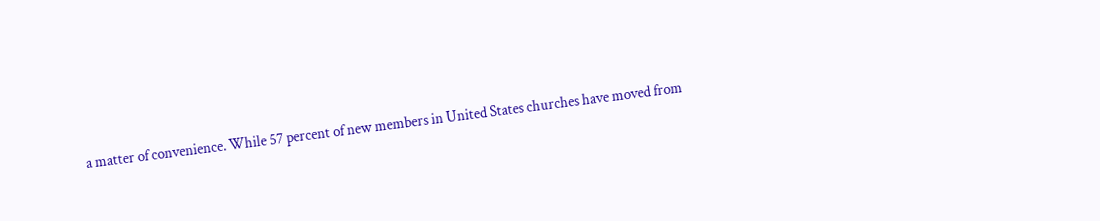a matter of convenience. While 57 percent of new members in United States churches have moved from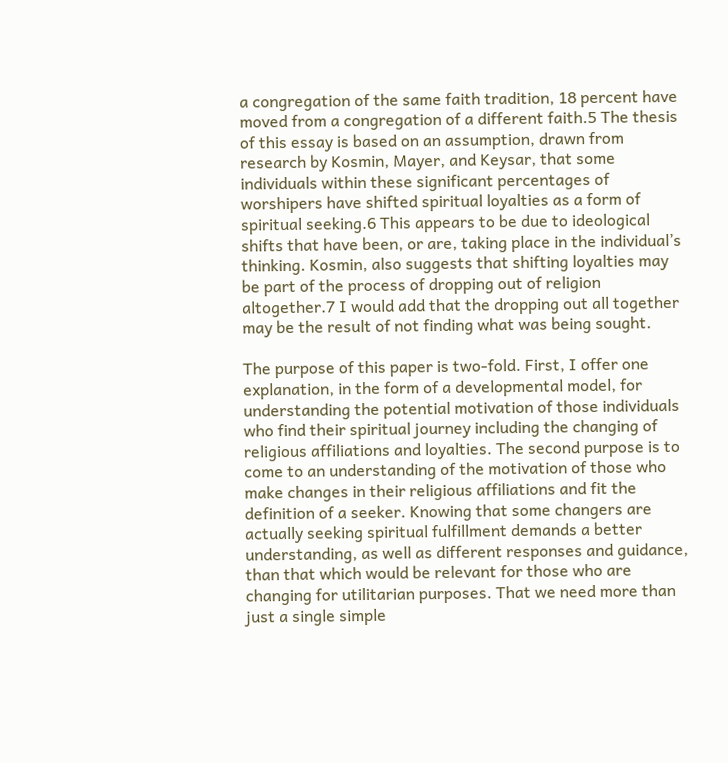a congregation of the same faith tradition, 18 percent have moved from a congregation of a different faith.5 The thesis of this essay is based on an assumption, drawn from research by Kosmin, Mayer, and Keysar, that some individuals within these significant percentages of worshipers have shifted spiritual loyalties as a form of spiritual seeking.6 This appears to be due to ideological shifts that have been, or are, taking place in the individual’s thinking. Kosmin, also suggests that shifting loyalties may be part of the process of dropping out of religion altogether.7 I would add that the dropping out all together may be the result of not finding what was being sought.

The purpose of this paper is two-fold. First, I offer one explanation, in the form of a developmental model, for understanding the potential motivation of those individuals who find their spiritual journey including the changing of religious affiliations and loyalties. The second purpose is to come to an understanding of the motivation of those who make changes in their religious affiliations and fit the definition of a seeker. Knowing that some changers are actually seeking spiritual fulfillment demands a better understanding, as well as different responses and guidance, than that which would be relevant for those who are changing for utilitarian purposes. That we need more than just a single simple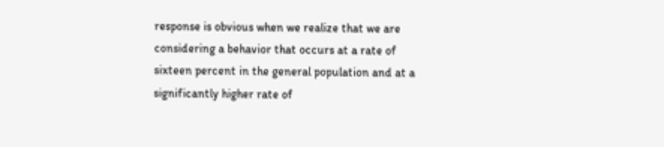response is obvious when we realize that we are considering a behavior that occurs at a rate of sixteen percent in the general population and at a significantly higher rate of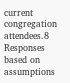current congregation attendees.8 Responses based on assumptions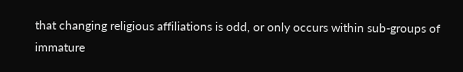that changing religious affiliations is odd, or only occurs within sub-groups of immature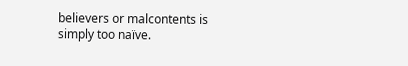believers or malcontents is simply too naïve.